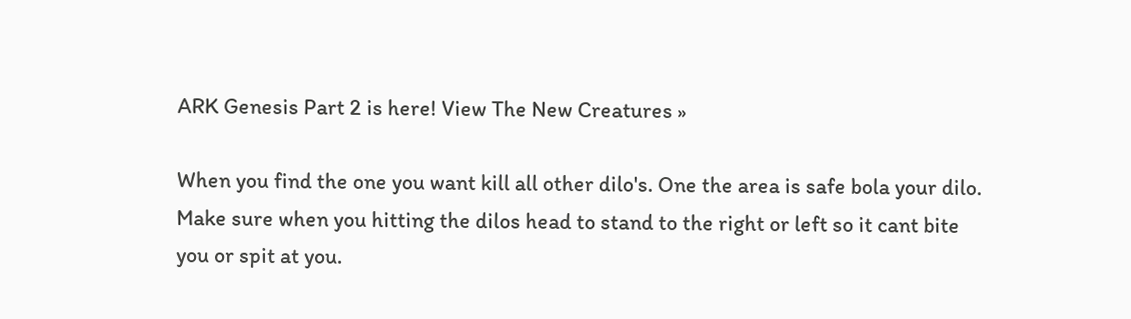ARK Genesis Part 2 is here! View The New Creatures »

When you find the one you want kill all other dilo's. One the area is safe bola your dilo. Make sure when you hitting the dilos head to stand to the right or left so it cant bite you or spit at you.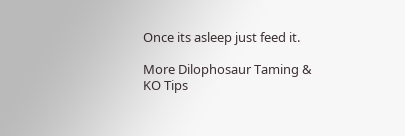Once its asleep just feed it.

More Dilophosaur Taming & KO Tips